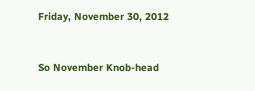Friday, November 30, 2012


So November Knob-head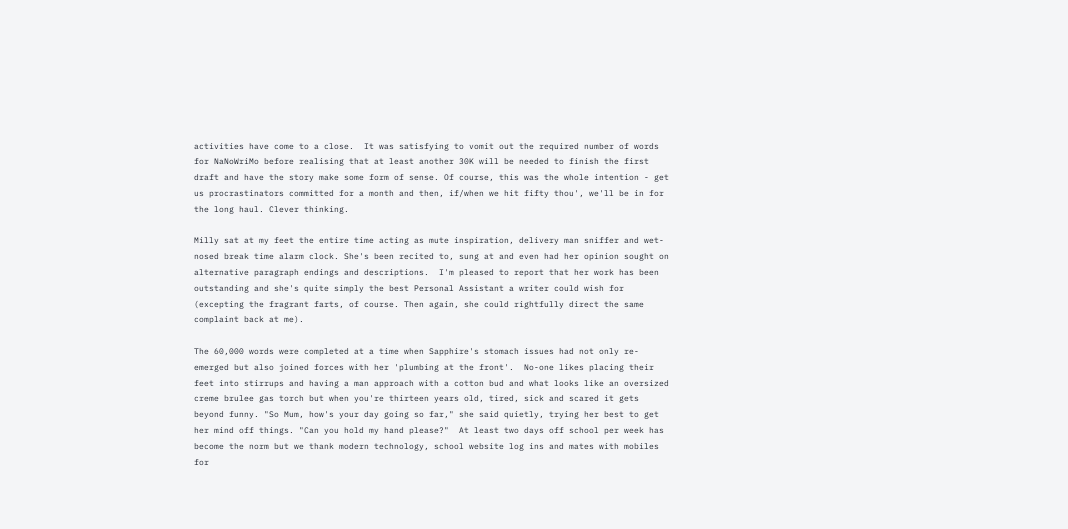activities have come to a close.  It was satisfying to vomit out the required number of words for NaNoWriMo before realising that at least another 30K will be needed to finish the first draft and have the story make some form of sense. Of course, this was the whole intention - get us procrastinators committed for a month and then, if/when we hit fifty thou', we'll be in for the long haul. Clever thinking.

Milly sat at my feet the entire time acting as mute inspiration, delivery man sniffer and wet-nosed break time alarm clock. She's been recited to, sung at and even had her opinion sought on alternative paragraph endings and descriptions.  I'm pleased to report that her work has been outstanding and she's quite simply the best Personal Assistant a writer could wish for (excepting the fragrant farts, of course. Then again, she could rightfully direct the same complaint back at me).

The 60,000 words were completed at a time when Sapphire's stomach issues had not only re-emerged but also joined forces with her 'plumbing at the front'.  No-one likes placing their feet into stirrups and having a man approach with a cotton bud and what looks like an oversized creme brulee gas torch but when you're thirteen years old, tired, sick and scared it gets beyond funny. "So Mum, how's your day going so far," she said quietly, trying her best to get her mind off things. "Can you hold my hand please?"  At least two days off school per week has become the norm but we thank modern technology, school website log ins and mates with mobiles for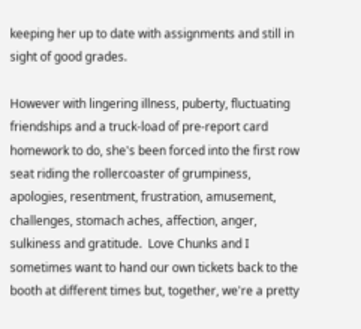keeping her up to date with assignments and still in sight of good grades.

However with lingering illness, puberty, fluctuating friendships and a truck-load of pre-report card homework to do, she's been forced into the first row seat riding the rollercoaster of grumpiness, apologies, resentment, frustration, amusement, challenges, stomach aches, affection, anger, sulkiness and gratitude.  Love Chunks and I sometimes want to hand our own tickets back to the booth at different times but, together, we're a pretty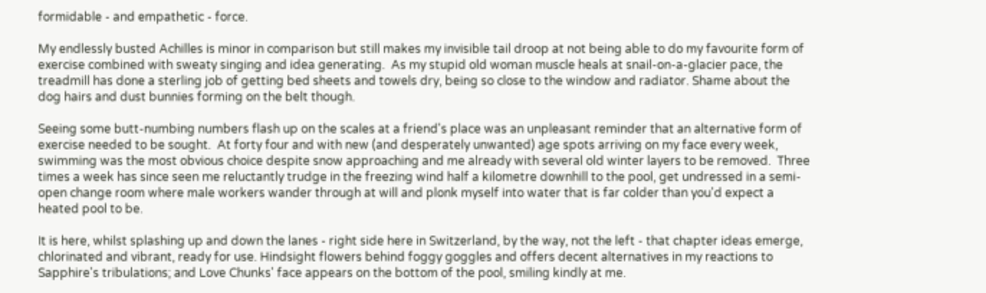formidable - and empathetic - force.

My endlessly busted Achilles is minor in comparison but still makes my invisible tail droop at not being able to do my favourite form of exercise combined with sweaty singing and idea generating.  As my stupid old woman muscle heals at snail-on-a-glacier pace, the treadmill has done a sterling job of getting bed sheets and towels dry, being so close to the window and radiator. Shame about the dog hairs and dust bunnies forming on the belt though.

Seeing some butt-numbing numbers flash up on the scales at a friend's place was an unpleasant reminder that an alternative form of exercise needed to be sought.  At forty four and with new (and desperately unwanted) age spots arriving on my face every week, swimming was the most obvious choice despite snow approaching and me already with several old winter layers to be removed.  Three times a week has since seen me reluctantly trudge in the freezing wind half a kilometre downhill to the pool, get undressed in a semi-open change room where male workers wander through at will and plonk myself into water that is far colder than you'd expect a heated pool to be.

It is here, whilst splashing up and down the lanes - right side here in Switzerland, by the way, not the left - that chapter ideas emerge, chlorinated and vibrant, ready for use. Hindsight flowers behind foggy goggles and offers decent alternatives in my reactions to Sapphire's tribulations; and Love Chunks' face appears on the bottom of the pool, smiling kindly at me.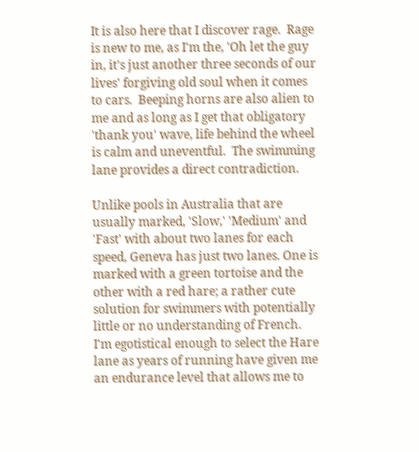It is also here that I discover rage.  Rage is new to me, as I'm the, 'Oh let the guy in, it's just another three seconds of our lives' forgiving old soul when it comes to cars.  Beeping horns are also alien to me and as long as I get that obligatory 'thank you' wave, life behind the wheel is calm and uneventful.  The swimming lane provides a direct contradiction.

Unlike pools in Australia that are usually marked, 'Slow,' 'Medium' and 'Fast' with about two lanes for each speed, Geneva has just two lanes. One is marked with a green tortoise and the other with a red hare; a rather cute solution for swimmers with potentially little or no understanding of French.  I'm egotistical enough to select the Hare lane as years of running have given me an endurance level that allows me to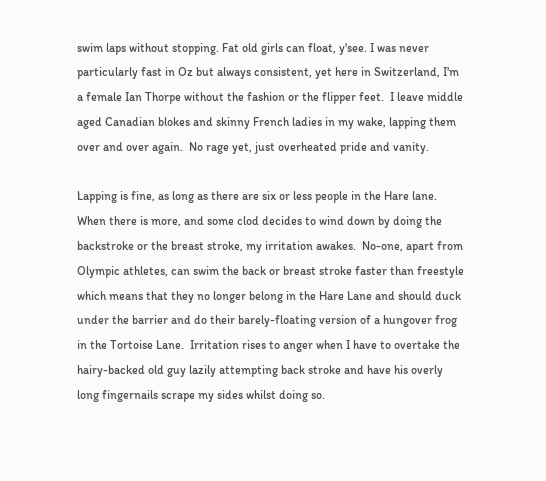swim laps without stopping. Fat old girls can float, y'see. I was never particularly fast in Oz but always consistent, yet here in Switzerland, I'm a female Ian Thorpe without the fashion or the flipper feet.  I leave middle aged Canadian blokes and skinny French ladies in my wake, lapping them over and over again.  No rage yet, just overheated pride and vanity.

Lapping is fine, as long as there are six or less people in the Hare lane.  When there is more, and some clod decides to wind down by doing the backstroke or the breast stroke, my irritation awakes.  No-one, apart from Olympic athletes, can swim the back or breast stroke faster than freestyle which means that they no longer belong in the Hare Lane and should duck under the barrier and do their barely-floating version of a hungover frog in the Tortoise Lane.  Irritation rises to anger when I have to overtake the hairy-backed old guy lazily attempting back stroke and have his overly long fingernails scrape my sides whilst doing so.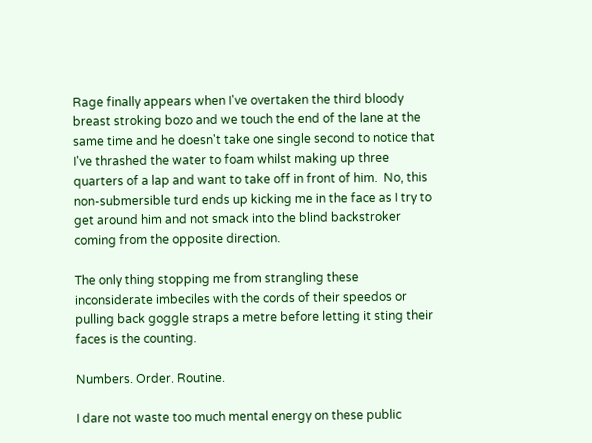Rage finally appears when I've overtaken the third bloody breast stroking bozo and we touch the end of the lane at the same time and he doesn't take one single second to notice that I've thrashed the water to foam whilst making up three quarters of a lap and want to take off in front of him.  No, this non-submersible turd ends up kicking me in the face as I try to get around him and not smack into the blind backstroker coming from the opposite direction.

The only thing stopping me from strangling these inconsiderate imbeciles with the cords of their speedos or pulling back goggle straps a metre before letting it sting their faces is the counting.

Numbers. Order. Routine.

I dare not waste too much mental energy on these public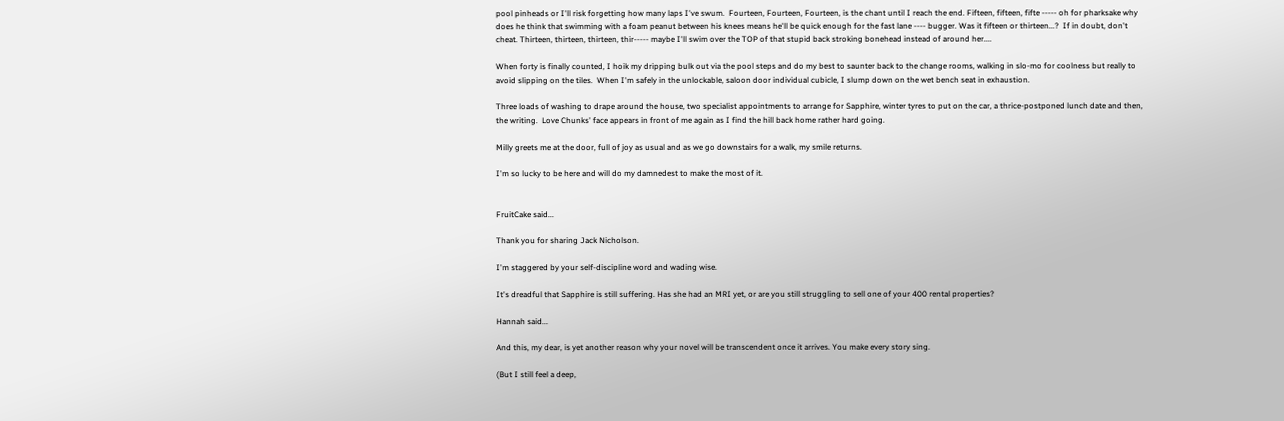pool pinheads or I'll risk forgetting how many laps I've swum.  Fourteen, Fourteen, Fourteen, is the chant until I reach the end. Fifteen, fifteen, fifte ----- oh for pharksake why does he think that swimming with a foam peanut between his knees means he'll be quick enough for the fast lane ---- bugger. Was it fifteen or thirteen...?  If in doubt, don't cheat. Thirteen, thirteen, thirteen, thir----- maybe I'll swim over the TOP of that stupid back stroking bonehead instead of around her....

When forty is finally counted, I hoik my dripping bulk out via the pool steps and do my best to saunter back to the change rooms, walking in slo-mo for coolness but really to avoid slipping on the tiles.  When I'm safely in the unlockable, saloon door individual cubicle, I slump down on the wet bench seat in exhaustion.

Three loads of washing to drape around the house, two specialist appointments to arrange for Sapphire, winter tyres to put on the car, a thrice-postponed lunch date and then, the writing.  Love Chunks' face appears in front of me again as I find the hill back home rather hard going.

Milly greets me at the door, full of joy as usual and as we go downstairs for a walk, my smile returns.

I'm so lucky to be here and will do my damnedest to make the most of it.


FruitCake said...

Thank you for sharing Jack Nicholson.

I'm staggered by your self-discipline word and wading wise.

It's dreadful that Sapphire is still suffering. Has she had an MRI yet, or are you still struggling to sell one of your 400 rental properties?

Hannah said...

And this, my dear, is yet another reason why your novel will be transcendent once it arrives. You make every story sing.

(But I still feel a deep,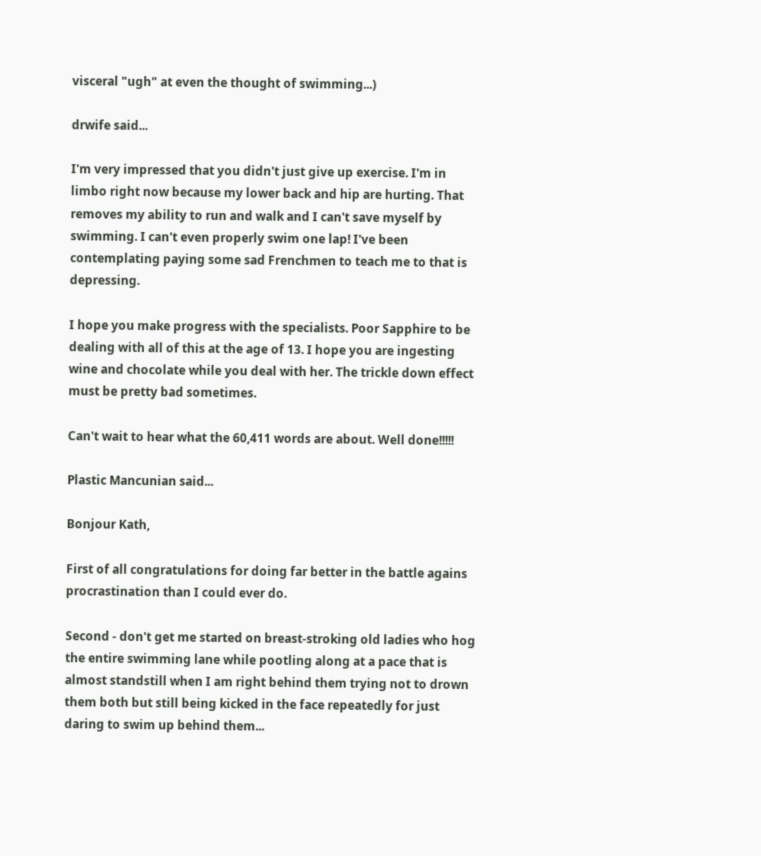visceral "ugh" at even the thought of swimming...)

drwife said...

I'm very impressed that you didn't just give up exercise. I'm in limbo right now because my lower back and hip are hurting. That removes my ability to run and walk and I can't save myself by swimming. I can't even properly swim one lap! I've been contemplating paying some sad Frenchmen to teach me to that is depressing.

I hope you make progress with the specialists. Poor Sapphire to be dealing with all of this at the age of 13. I hope you are ingesting wine and chocolate while you deal with her. The trickle down effect must be pretty bad sometimes.

Can't wait to hear what the 60,411 words are about. Well done!!!!!

Plastic Mancunian said...

Bonjour Kath,

First of all congratulations for doing far better in the battle agains procrastination than I could ever do.

Second - don't get me started on breast-stroking old ladies who hog the entire swimming lane while pootling along at a pace that is almost standstill when I am right behind them trying not to drown them both but still being kicked in the face repeatedly for just daring to swim up behind them...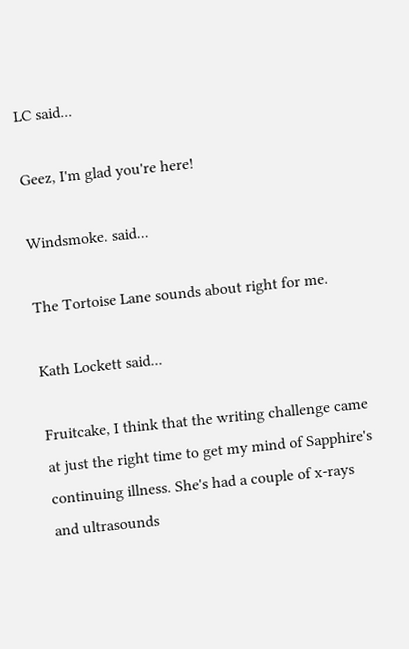LC said...

Geez, I'm glad you're here!

Windsmoke. said...

The Tortoise Lane sounds about right for me.

Kath Lockett said...

Fruitcake, I think that the writing challenge came at just the right time to get my mind of Sapphire's continuing illness. She's had a couple of x-rays and ultrasounds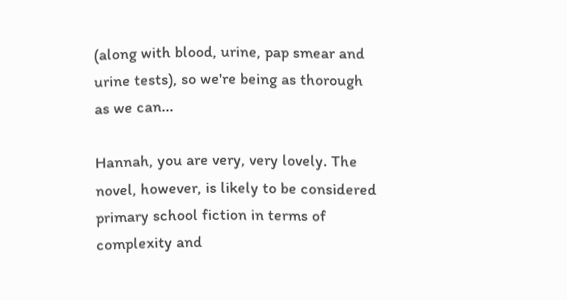(along with blood, urine, pap smear and urine tests), so we're being as thorough as we can...

Hannah, you are very, very lovely. The novel, however, is likely to be considered primary school fiction in terms of complexity and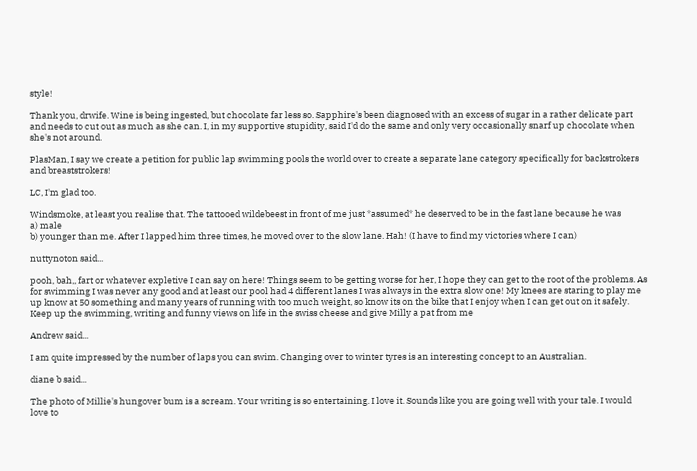style!

Thank you, drwife. Wine is being ingested, but chocolate far less so. Sapphire's been diagnosed with an excess of sugar in a rather delicate part and needs to cut out as much as she can. I, in my supportive stupidity, said I'd do the same and only very occasionally snarf up chocolate when she's not around.

PlasMan, I say we create a petition for public lap swimming pools the world over to create a separate lane category specifically for backstrokers and breaststrokers!

LC, I'm glad too.

Windsmoke, at least you realise that. The tattooed wildebeest in front of me just *assumed* he deserved to be in the fast lane because he was
a) male
b) younger than me. After I lapped him three times, he moved over to the slow lane. Hah! (I have to find my victories where I can)

nuttynoton said...

pooh, bah,, fart or whatever expletive I can say on here! Things seem to be getting worse for her, I hope they can get to the root of the problems. As for swimming I was never any good and at least our pool had 4 different lanes I was always in the extra slow one! My knees are staring to play me up know at 50 something and many years of running with too much weight, so know its on the bike that I enjoy when I can get out on it safely.
Keep up the swimming, writing and funny views on life in the swiss cheese and give Milly a pat from me

Andrew said...

I am quite impressed by the number of laps you can swim. Changing over to winter tyres is an interesting concept to an Australian.

diane b said...

The photo of Millie's hungover bum is a scream. Your writing is so entertaining. I love it. Sounds like you are going well with your tale. I would love to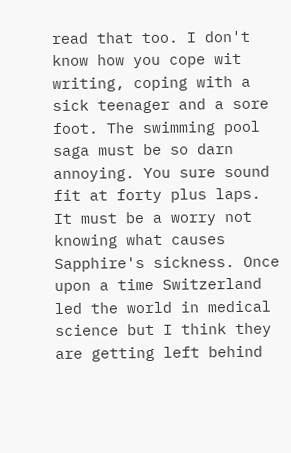read that too. I don't know how you cope wit writing, coping with a sick teenager and a sore foot. The swimming pool saga must be so darn annoying. You sure sound fit at forty plus laps. It must be a worry not knowing what causes Sapphire's sickness. Once upon a time Switzerland led the world in medical science but I think they are getting left behind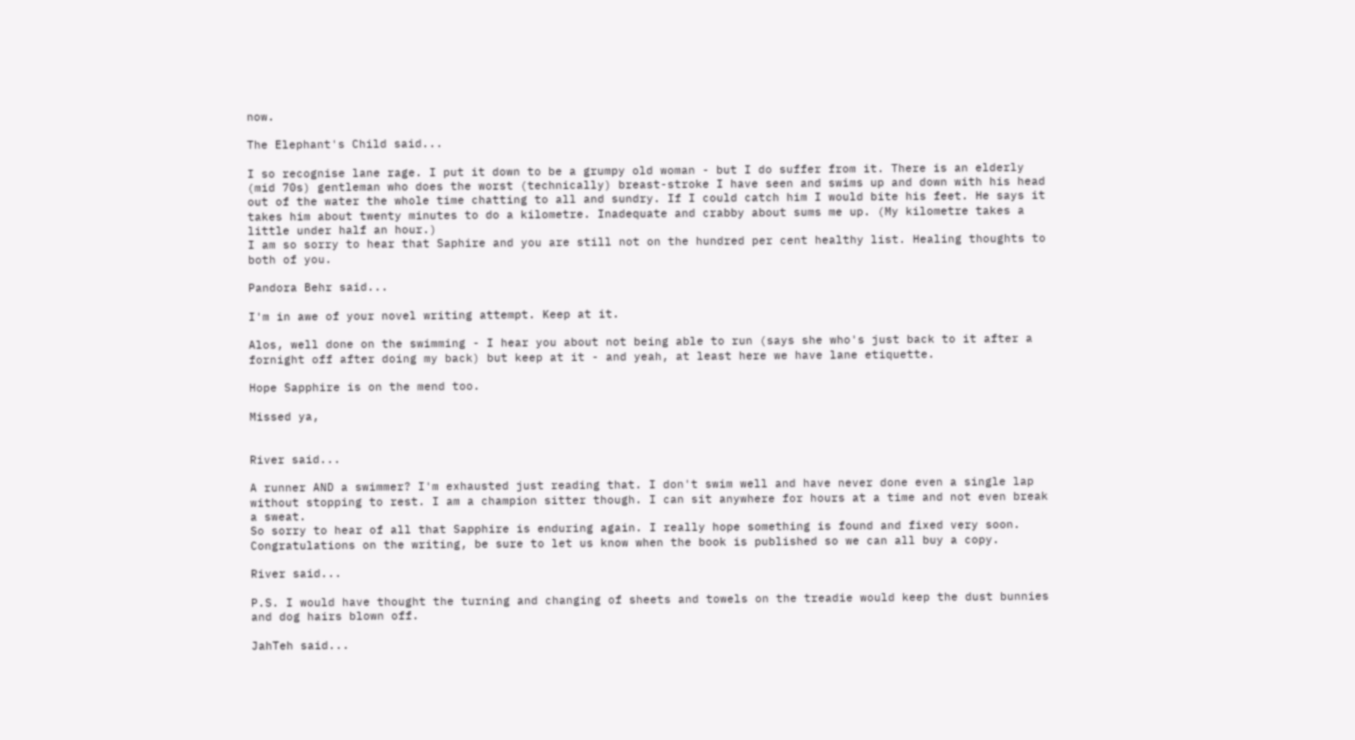now.

The Elephant's Child said...

I so recognise lane rage. I put it down to be a grumpy old woman - but I do suffer from it. There is an elderly (mid 70s) gentleman who does the worst (technically) breast-stroke I have seen and swims up and down with his head out of the water the whole time chatting to all and sundry. If I could catch him I would bite his feet. He says it takes him about twenty minutes to do a kilometre. Inadequate and crabby about sums me up. (My kilometre takes a little under half an hour.)
I am so sorry to hear that Saphire and you are still not on the hundred per cent healthy list. Healing thoughts to both of you.

Pandora Behr said...

I'm in awe of your novel writing attempt. Keep at it.

Alos, well done on the swimming - I hear you about not being able to run (says she who's just back to it after a fornight off after doing my back) but keep at it - and yeah, at least here we have lane etiquette.

Hope Sapphire is on the mend too.

Missed ya,


River said...

A runner AND a swimmer? I'm exhausted just reading that. I don't swim well and have never done even a single lap without stopping to rest. I am a champion sitter though. I can sit anywhere for hours at a time and not even break a sweat.
So sorry to hear of all that Sapphire is enduring again. I really hope something is found and fixed very soon.
Congratulations on the writing, be sure to let us know when the book is published so we can all buy a copy.

River said...

P.S. I would have thought the turning and changing of sheets and towels on the treadie would keep the dust bunnies and dog hairs blown off.

JahTeh said...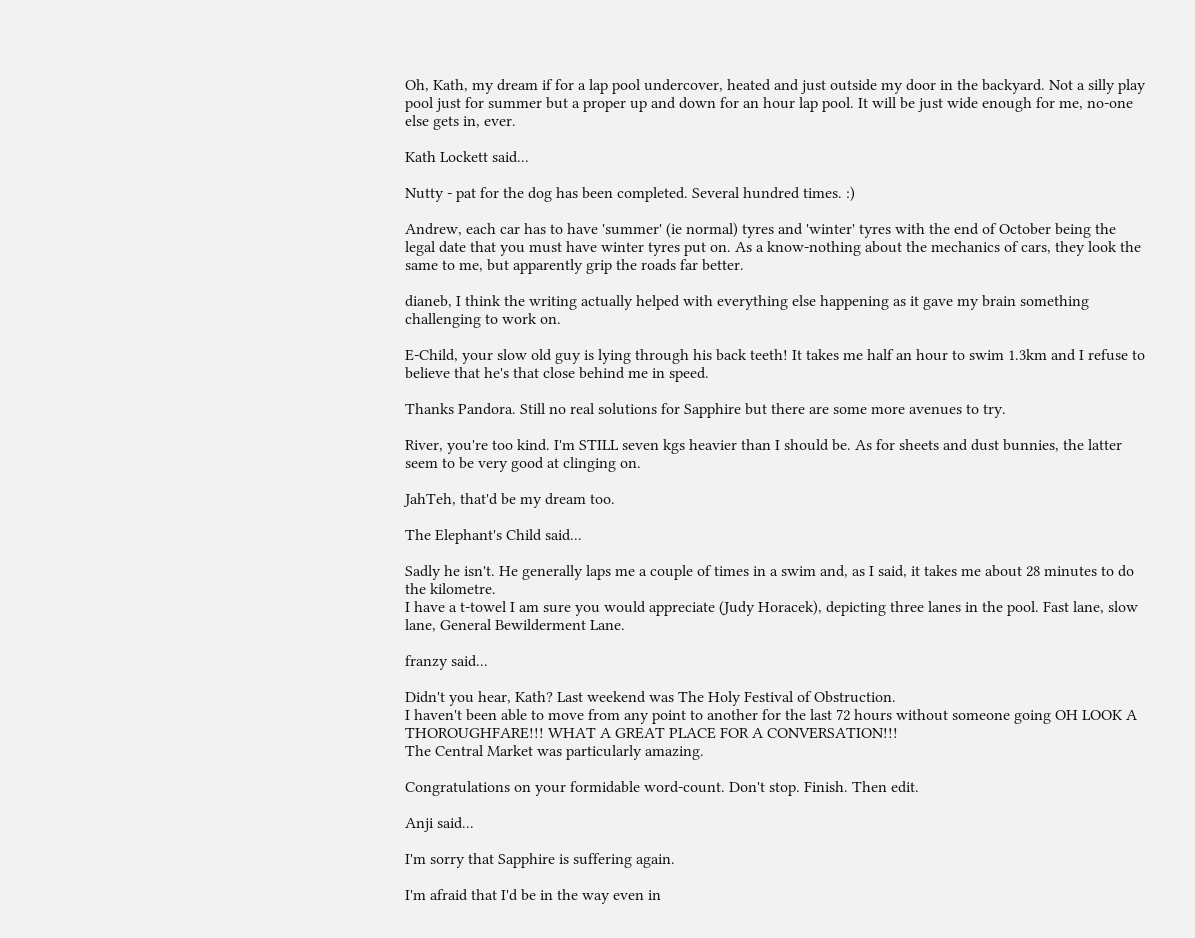Oh, Kath, my dream if for a lap pool undercover, heated and just outside my door in the backyard. Not a silly play pool just for summer but a proper up and down for an hour lap pool. It will be just wide enough for me, no-one else gets in, ever.

Kath Lockett said...

Nutty - pat for the dog has been completed. Several hundred times. :)

Andrew, each car has to have 'summer' (ie normal) tyres and 'winter' tyres with the end of October being the legal date that you must have winter tyres put on. As a know-nothing about the mechanics of cars, they look the same to me, but apparently grip the roads far better.

dianeb, I think the writing actually helped with everything else happening as it gave my brain something challenging to work on.

E-Child, your slow old guy is lying through his back teeth! It takes me half an hour to swim 1.3km and I refuse to believe that he's that close behind me in speed.

Thanks Pandora. Still no real solutions for Sapphire but there are some more avenues to try.

River, you're too kind. I'm STILL seven kgs heavier than I should be. As for sheets and dust bunnies, the latter seem to be very good at clinging on.

JahTeh, that'd be my dream too.

The Elephant's Child said...

Sadly he isn't. He generally laps me a couple of times in a swim and, as I said, it takes me about 28 minutes to do the kilometre.
I have a t-towel I am sure you would appreciate (Judy Horacek), depicting three lanes in the pool. Fast lane, slow lane, General Bewilderment Lane.

franzy said...

Didn't you hear, Kath? Last weekend was The Holy Festival of Obstruction.
I haven't been able to move from any point to another for the last 72 hours without someone going OH LOOK A THOROUGHFARE!!! WHAT A GREAT PLACE FOR A CONVERSATION!!!
The Central Market was particularly amazing.

Congratulations on your formidable word-count. Don't stop. Finish. Then edit.

Anji said...

I'm sorry that Sapphire is suffering again.

I'm afraid that I'd be in the way even in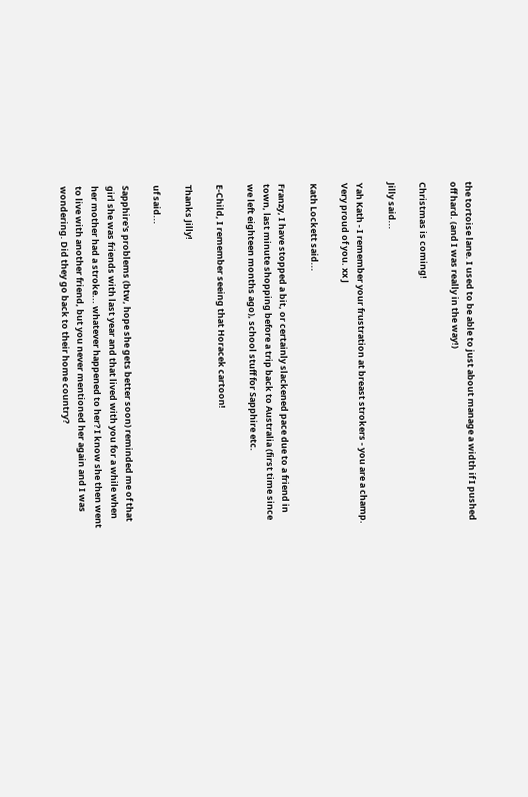the tortoise lane. I used to be able to just about manage a width if I pushed off hard. (and I was really in the way!)

Christmas is coming!

Jilly said...

Yah Kath - I remember your frustration at breast strokers - you are a champ. Very proud of you. xx J

Kath Lockett said...

Franzy, I have stopped a bit, or certainly slackened pace due to a friend in town, last minute shopping before a trip back to Australia (first time since we left eighteen months ago), school stuff for Sapphire etc.

E-Child, I remember seeing that Horacek cartoon!

Thanks Jilly!

uf said...

Sapphire's problems (btw, hope she gets better soon) reminded me of that girl she was friends with last year and that lived with you for a while when her mother had a stroke... whatever happened to her? I know she then went to live with another friend, but you never mentioned her again and I was wondering. Did they go back to their home country?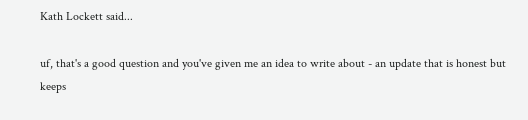Kath Lockett said...

uf, that's a good question and you've given me an idea to write about - an update that is honest but keeps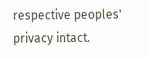respective peoples' privacy intact.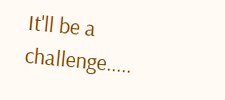It'll be a challenge.....